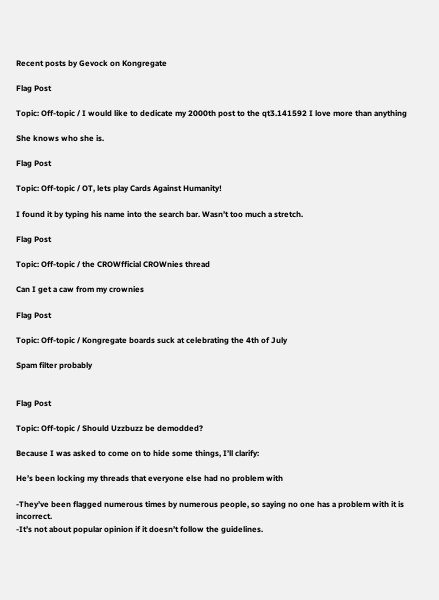Recent posts by Gevock on Kongregate

Flag Post

Topic: Off-topic / I would like to dedicate my 2000th post to the qt3.141592 I love more than anything

She knows who she is.

Flag Post

Topic: Off-topic / OT, lets play Cards Against Humanity!

I found it by typing his name into the search bar. Wasn’t too much a stretch.

Flag Post

Topic: Off-topic / the CROWfficial CROWnies thread

Can I get a caw from my crownies

Flag Post

Topic: Off-topic / Kongregate boards suck at celebrating the 4th of July

Spam filter probably


Flag Post

Topic: Off-topic / Should Uzzbuzz be demodded?

Because I was asked to come on to hide some things, I’ll clarify:

He’s been locking my threads that everyone else had no problem with

-They’ve been flagged numerous times by numerous people, so saying no one has a problem with it is incorrect.
-It’s not about popular opinion if it doesn’t follow the guidelines.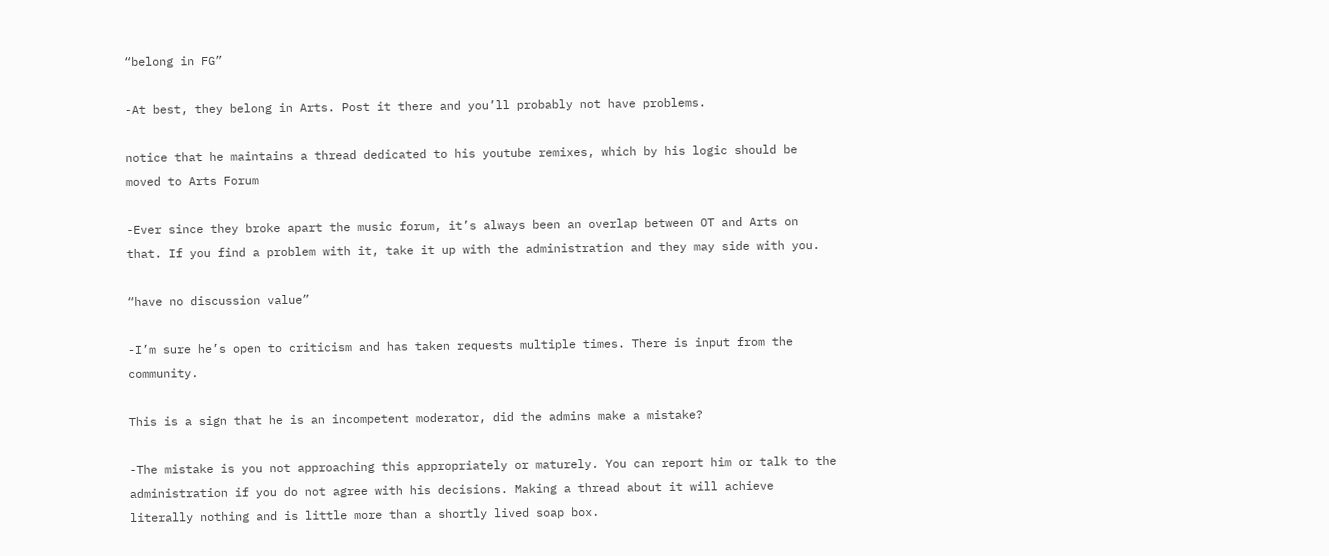“belong in FG”

-At best, they belong in Arts. Post it there and you’ll probably not have problems.

notice that he maintains a thread dedicated to his youtube remixes, which by his logic should be moved to Arts Forum

-Ever since they broke apart the music forum, it’s always been an overlap between OT and Arts on that. If you find a problem with it, take it up with the administration and they may side with you.

“have no discussion value”

-I’m sure he’s open to criticism and has taken requests multiple times. There is input from the community.

This is a sign that he is an incompetent moderator, did the admins make a mistake?

-The mistake is you not approaching this appropriately or maturely. You can report him or talk to the administration if you do not agree with his decisions. Making a thread about it will achieve literally nothing and is little more than a shortly lived soap box.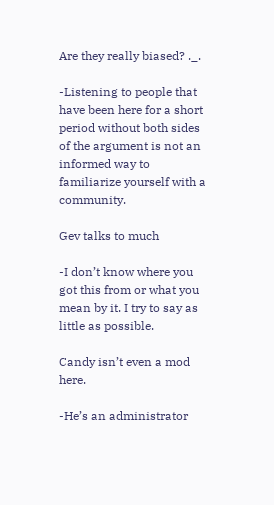Are they really biased? ._.

-Listening to people that have been here for a short period without both sides of the argument is not an informed way to familiarize yourself with a community.

Gev talks to much

-I don’t know where you got this from or what you mean by it. I try to say as little as possible.

Candy isn’t even a mod here.

-He’s an administrator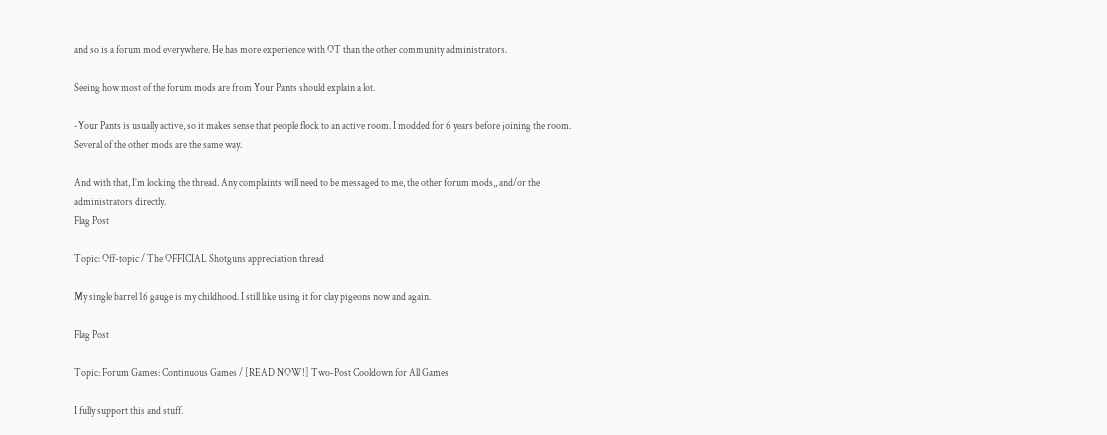and so is a forum mod everywhere. He has more experience with OT than the other community administrators.

Seeing how most of the forum mods are from Your Pants should explain a lot.

-Your Pants is usually active, so it makes sense that people flock to an active room. I modded for 6 years before joining the room. Several of the other mods are the same way.

And with that, I’m locking the thread. Any complaints will need to be messaged to me, the other forum mods,, and/or the administrators directly.
Flag Post

Topic: Off-topic / The OFFICIAL Shotguns appreciation thread

My single barrel 16 gauge is my childhood. I still like using it for clay pigeons now and again.

Flag Post

Topic: Forum Games: Continuous Games / [READ NOW!] Two-Post Cooldown for All Games

I fully support this and stuff.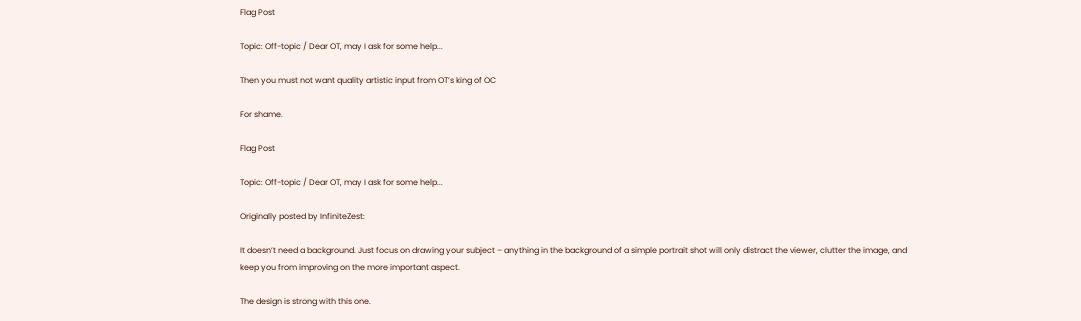Flag Post

Topic: Off-topic / Dear OT, may I ask for some help...

Then you must not want quality artistic input from OT’s king of OC

For shame.

Flag Post

Topic: Off-topic / Dear OT, may I ask for some help...

Originally posted by InfiniteZest:

It doesn’t need a background. Just focus on drawing your subject – anything in the background of a simple portrait shot will only distract the viewer, clutter the image, and keep you from improving on the more important aspect.

The design is strong with this one.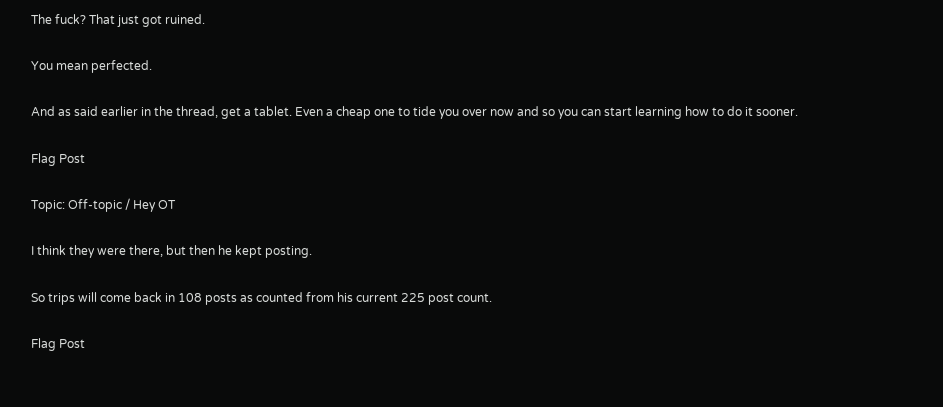The fuck? That just got ruined.

You mean perfected.

And as said earlier in the thread, get a tablet. Even a cheap one to tide you over now and so you can start learning how to do it sooner.

Flag Post

Topic: Off-topic / Hey OT

I think they were there, but then he kept posting.

So trips will come back in 108 posts as counted from his current 225 post count.

Flag Post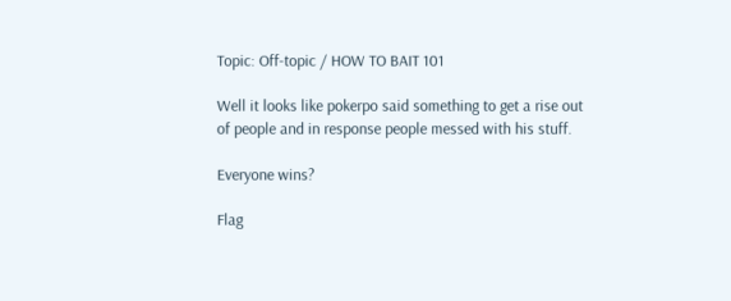Topic: Off-topic / HOW TO BAIT 101

Well it looks like pokerpo said something to get a rise out of people and in response people messed with his stuff.

Everyone wins?

Flag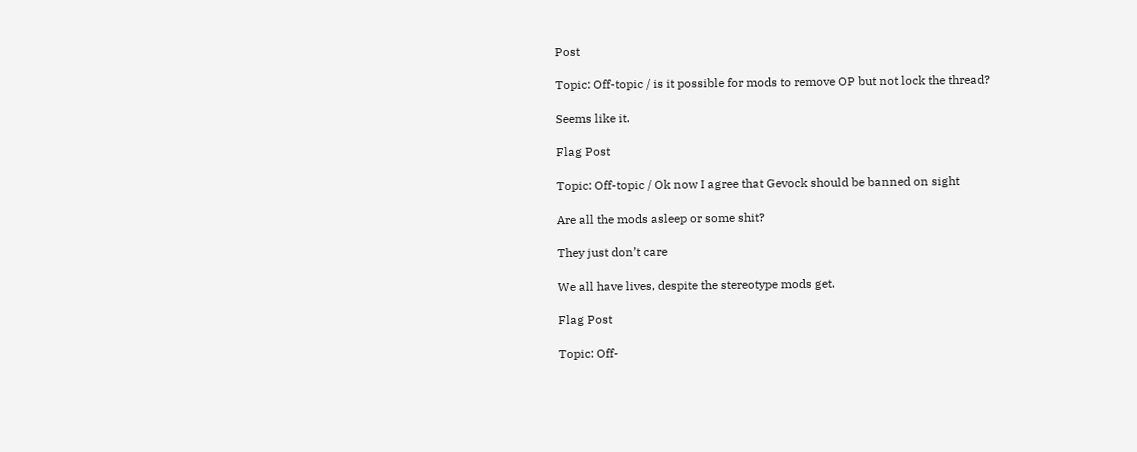Post

Topic: Off-topic / is it possible for mods to remove OP but not lock the thread?

Seems like it.

Flag Post

Topic: Off-topic / Ok now I agree that Gevock should be banned on sight

Are all the mods asleep or some shit?

They just don’t care

We all have lives, despite the stereotype mods get.

Flag Post

Topic: Off-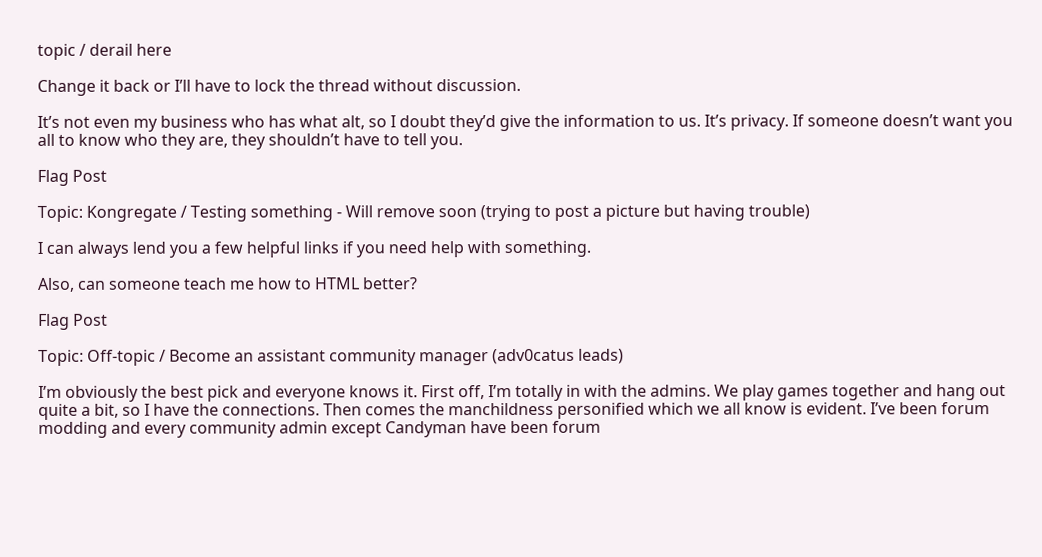topic / derail here

Change it back or I’ll have to lock the thread without discussion.

It’s not even my business who has what alt, so I doubt they’d give the information to us. It’s privacy. If someone doesn’t want you all to know who they are, they shouldn’t have to tell you.

Flag Post

Topic: Kongregate / Testing something - Will remove soon (trying to post a picture but having trouble)

I can always lend you a few helpful links if you need help with something.

Also, can someone teach me how to HTML better?

Flag Post

Topic: Off-topic / Become an assistant community manager (adv0catus leads)

I’m obviously the best pick and everyone knows it. First off, I’m totally in with the admins. We play games together and hang out quite a bit, so I have the connections. Then comes the manchildness personified which we all know is evident. I’ve been forum modding and every community admin except Candyman have been forum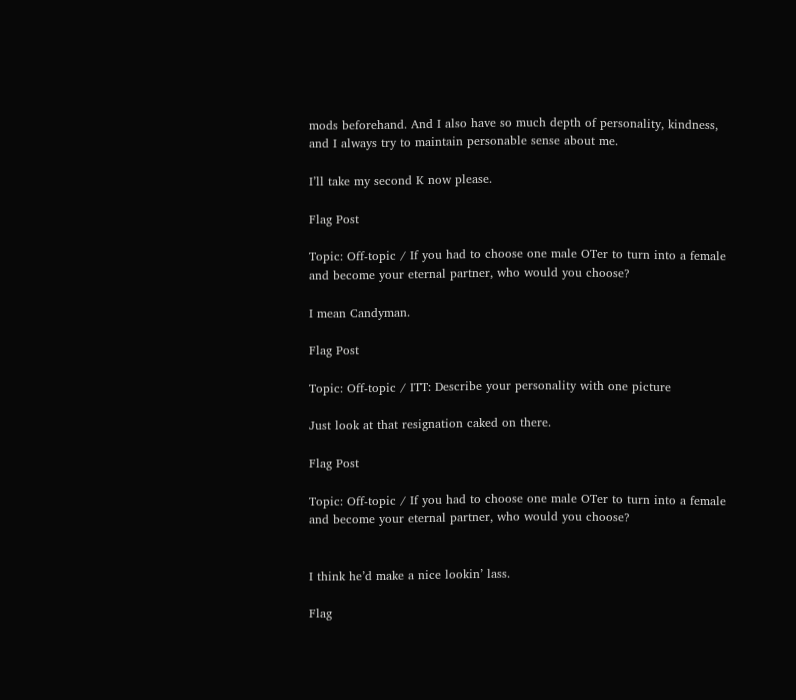mods beforehand. And I also have so much depth of personality, kindness, and I always try to maintain personable sense about me.

I’ll take my second K now please.

Flag Post

Topic: Off-topic / If you had to choose one male OTer to turn into a female and become your eternal partner, who would you choose?

I mean Candyman.

Flag Post

Topic: Off-topic / ITT: Describe your personality with one picture

Just look at that resignation caked on there.

Flag Post

Topic: Off-topic / If you had to choose one male OTer to turn into a female and become your eternal partner, who would you choose?


I think he’d make a nice lookin’ lass.

Flag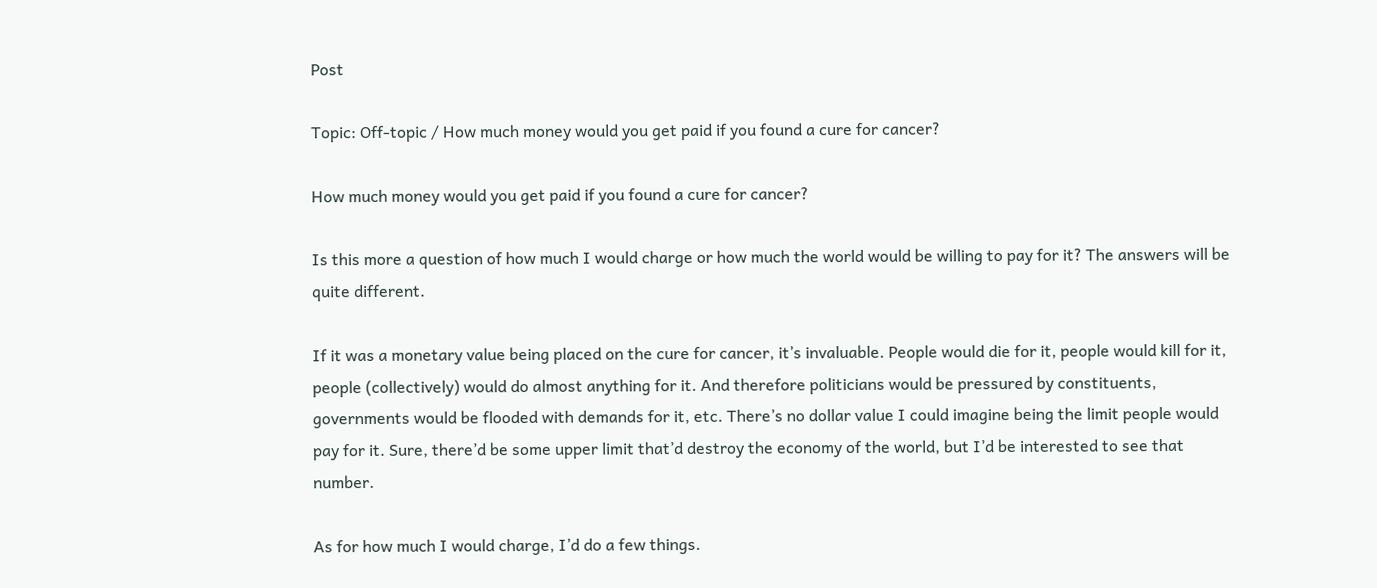Post

Topic: Off-topic / How much money would you get paid if you found a cure for cancer?

How much money would you get paid if you found a cure for cancer?

Is this more a question of how much I would charge or how much the world would be willing to pay for it? The answers will be quite different.

If it was a monetary value being placed on the cure for cancer, it’s invaluable. People would die for it, people would kill for it, people (collectively) would do almost anything for it. And therefore politicians would be pressured by constituents, governments would be flooded with demands for it, etc. There’s no dollar value I could imagine being the limit people would pay for it. Sure, there’d be some upper limit that’d destroy the economy of the world, but I’d be interested to see that number.

As for how much I would charge, I’d do a few things.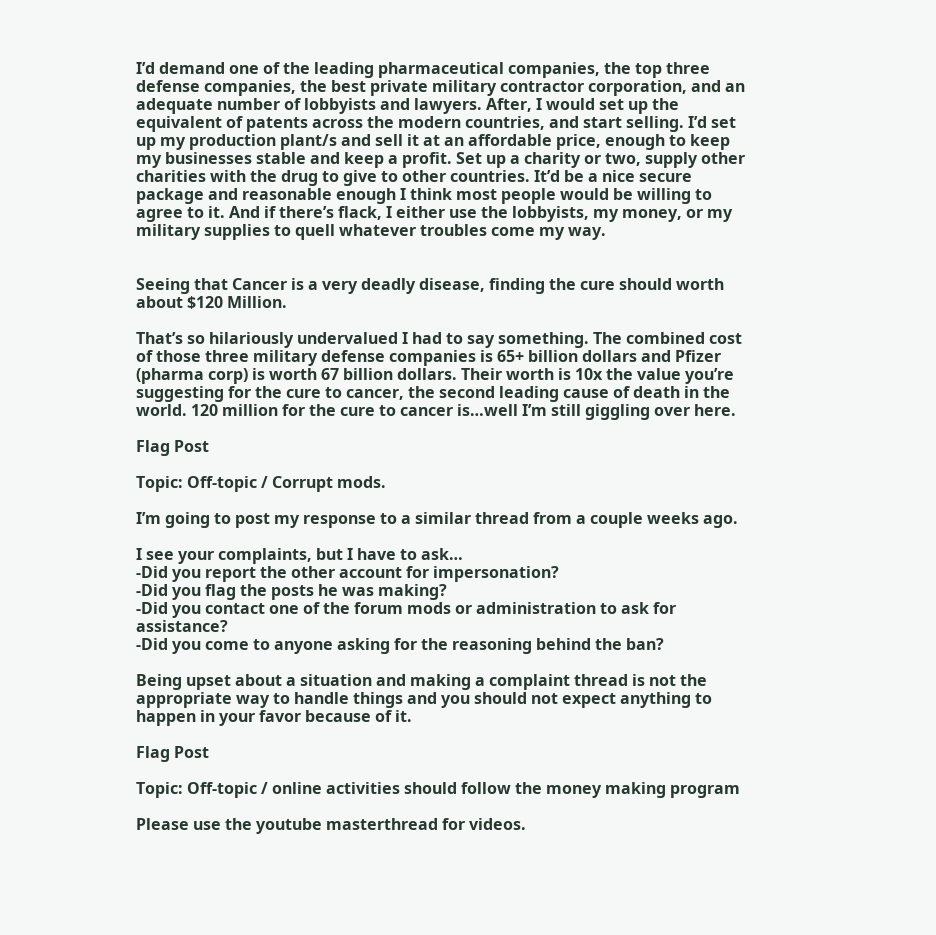I’d demand one of the leading pharmaceutical companies, the top three defense companies, the best private military contractor corporation, and an adequate number of lobbyists and lawyers. After, I would set up the equivalent of patents across the modern countries, and start selling. I’d set up my production plant/s and sell it at an affordable price, enough to keep my businesses stable and keep a profit. Set up a charity or two, supply other charities with the drug to give to other countries. It’d be a nice secure package and reasonable enough I think most people would be willing to agree to it. And if there’s flack, I either use the lobbyists, my money, or my military supplies to quell whatever troubles come my way.


Seeing that Cancer is a very deadly disease, finding the cure should worth about $120 Million.

That’s so hilariously undervalued I had to say something. The combined cost of those three military defense companies is 65+ billion dollars and Pfizer (pharma corp) is worth 67 billion dollars. Their worth is 10x the value you’re suggesting for the cure to cancer, the second leading cause of death in the world. 120 million for the cure to cancer is…well I’m still giggling over here.

Flag Post

Topic: Off-topic / Corrupt mods.

I’m going to post my response to a similar thread from a couple weeks ago.

I see your complaints, but I have to ask…
-Did you report the other account for impersonation?
-Did you flag the posts he was making?
-Did you contact one of the forum mods or administration to ask for assistance?
-Did you come to anyone asking for the reasoning behind the ban?

Being upset about a situation and making a complaint thread is not the appropriate way to handle things and you should not expect anything to happen in your favor because of it.

Flag Post

Topic: Off-topic / online activities should follow the money making program

Please use the youtube masterthread for videos.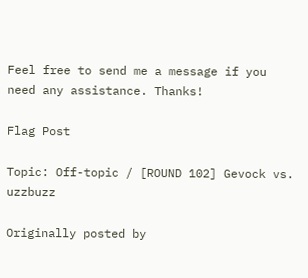Feel free to send me a message if you need any assistance. Thanks!

Flag Post

Topic: Off-topic / [ROUND 102] Gevock vs. uzzbuzz

Originally posted by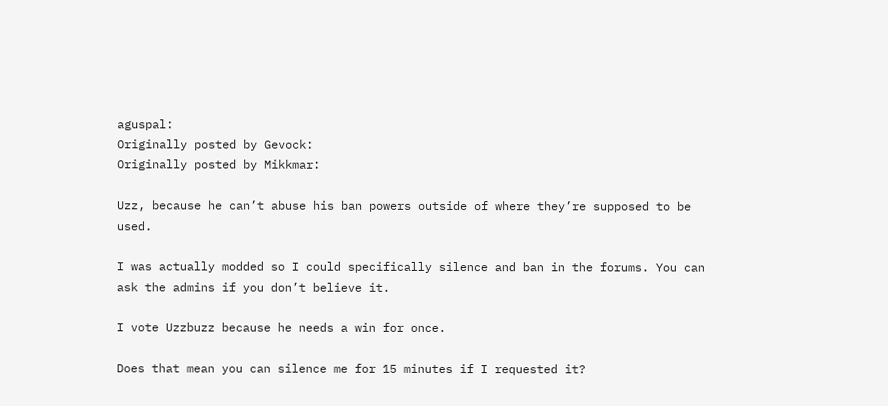aguspal:
Originally posted by Gevock:
Originally posted by Mikkmar:

Uzz, because he can’t abuse his ban powers outside of where they’re supposed to be used.

I was actually modded so I could specifically silence and ban in the forums. You can ask the admins if you don’t believe it.

I vote Uzzbuzz because he needs a win for once.

Does that mean you can silence me for 15 minutes if I requested it?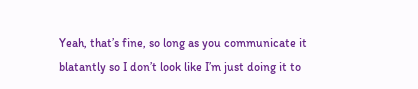Yeah, that’s fine, so long as you communicate it blatantly so I don’t look like I’m just doing it to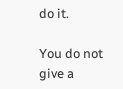do it.

You do not give a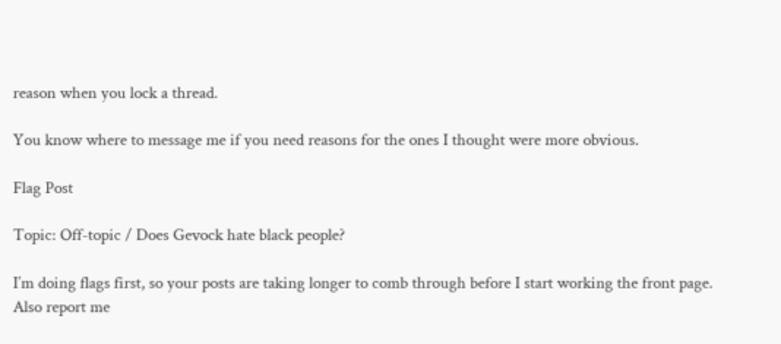reason when you lock a thread.

You know where to message me if you need reasons for the ones I thought were more obvious.

Flag Post

Topic: Off-topic / Does Gevock hate black people?

I’m doing flags first, so your posts are taking longer to comb through before I start working the front page. Also report me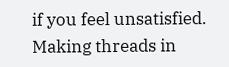if you feel unsatisfied. Making threads in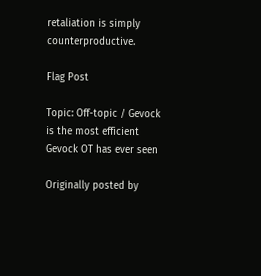retaliation is simply counterproductive.

Flag Post

Topic: Off-topic / Gevock is the most efficient Gevock OT has ever seen

Originally posted by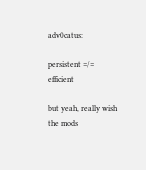adv0catus:

persistent =/= efficient

but yeah, really wish the mods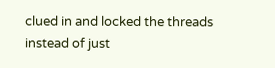clued in and locked the threads instead of just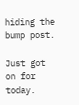hiding the bump post.

Just got on for today.